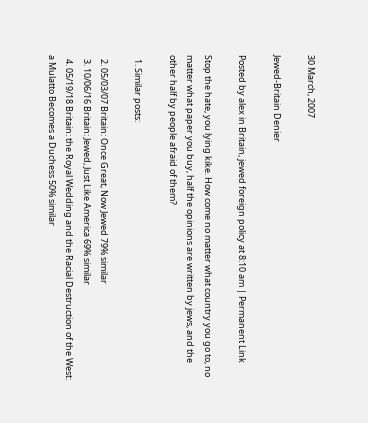30 March, 2007

Jewed-Britain Denier

Posted by alex in Britain, jewed foreign policy at 8:10 am | Permanent Link

Stop the hate, you lying kike. How come no matter what country you go to, no matter what paper you buy, half the opinions are written by jews, and the other half by people afraid of them?

  1. Similar posts:

  2. 05/03/07 Britain: Once Great, Now Jewed 79% similar
  3. 10/06/16 Britain: Jewed, Just Like America 69% similar
  4. 05/19/18 Britain: the Royal Wedding and the Racial Destruction of the West: a Mulatto Becomes a Duchess 50% similar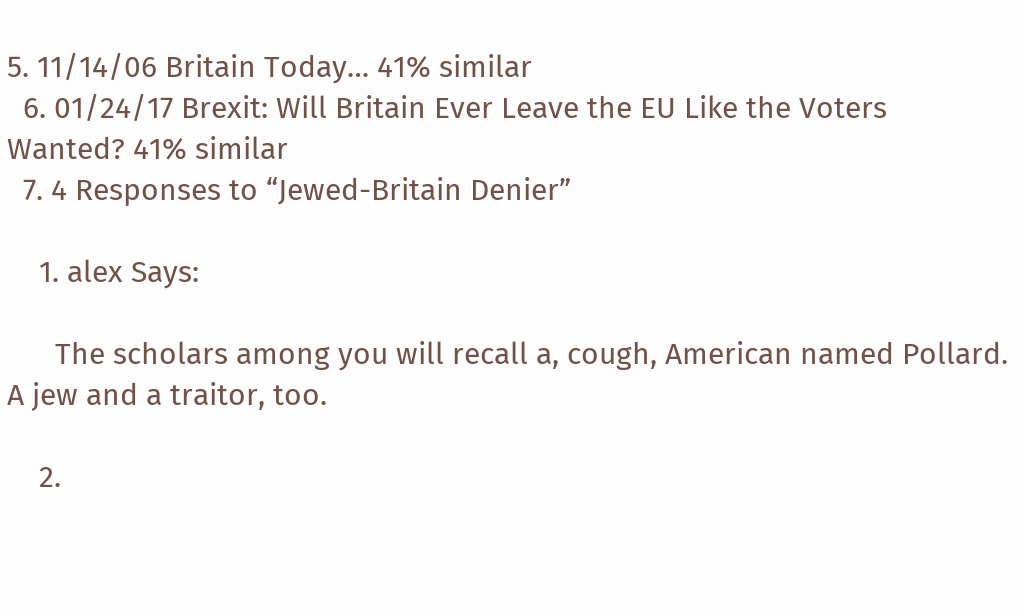5. 11/14/06 Britain Today… 41% similar
  6. 01/24/17 Brexit: Will Britain Ever Leave the EU Like the Voters Wanted? 41% similar
  7. 4 Responses to “Jewed-Britain Denier”

    1. alex Says:

      The scholars among you will recall a, cough, American named Pollard. A jew and a traitor, too.

    2.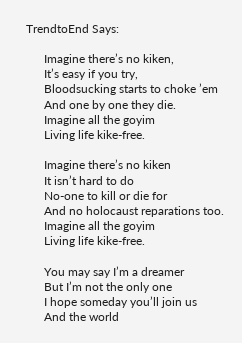TrendtoEnd Says:

      Imagine there’s no kiken,
      It’s easy if you try,
      Bloodsucking starts to choke ’em
      And one by one they die.
      Imagine all the goyim
      Living life kike-free.

      Imagine there’s no kiken
      It isn’t hard to do
      No-one to kill or die for
      And no holocaust reparations too.
      Imagine all the goyim
      Living life kike-free.

      You may say I’m a dreamer
      But I’m not the only one
      I hope someday you’ll join us
      And the world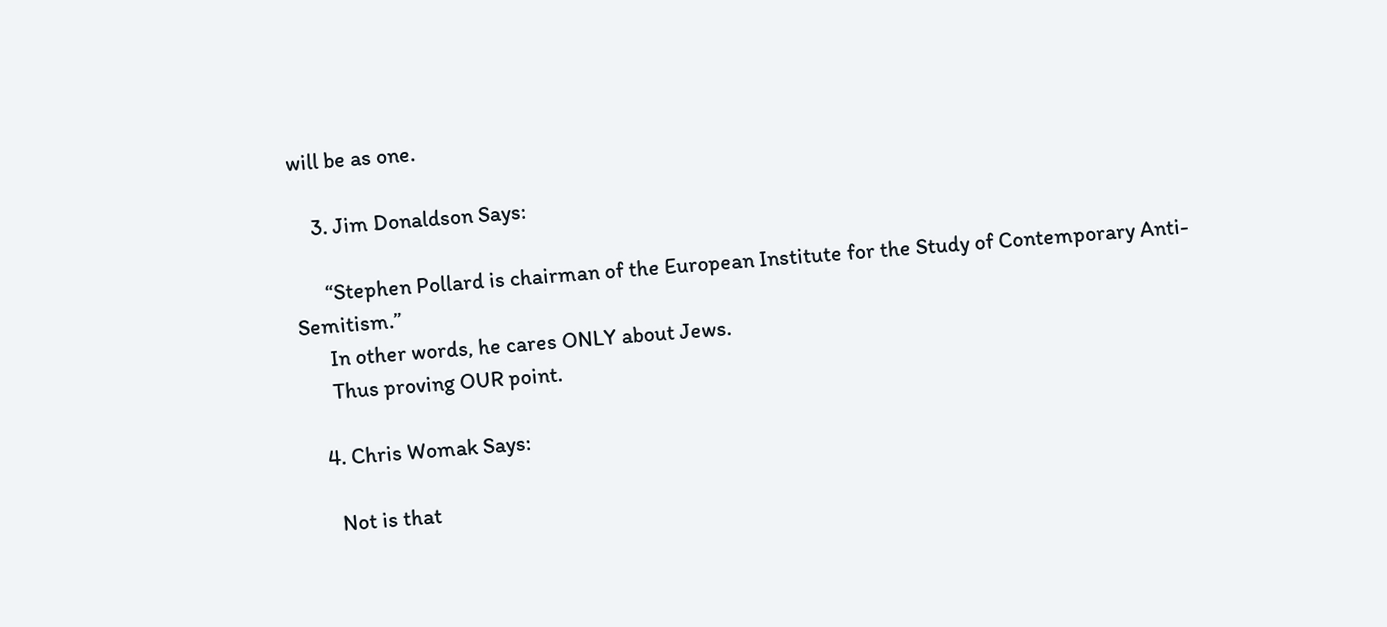will be as one.

    3. Jim Donaldson Says:

      “Stephen Pollard is chairman of the European Institute for the Study of Contemporary Anti-Semitism.”
      In other words, he cares ONLY about Jews.
      Thus proving OUR point.

    4. Chris Womak Says:

      Not is that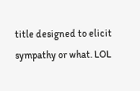title designed to elicit sympathy or what. LOL